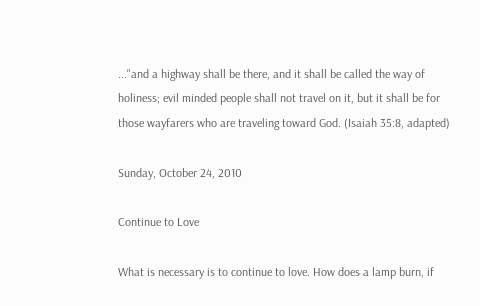..."and a highway shall be there, and it shall be called the way of holiness; evil minded people shall not travel on it, but it shall be for those wayfarers who are traveling toward God. (Isaiah 35:8, adapted)

Sunday, October 24, 2010

Continue to Love

What is necessary is to continue to love. How does a lamp burn, if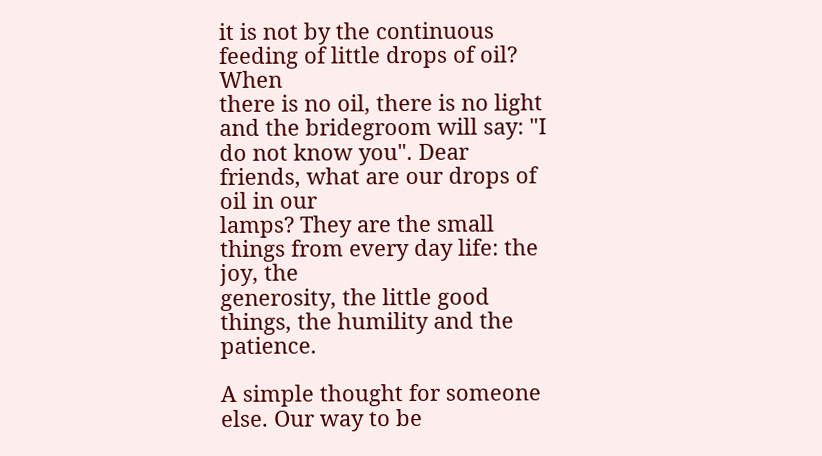it is not by the continuous feeding of little drops of oil? When
there is no oil, there is no light and the bridegroom will say: "I
do not know you". Dear friends, what are our drops of oil in our
lamps? They are the small things from every day life: the joy, the
generosity, the little good things, the humility and the patience.

A simple thought for someone else. Our way to be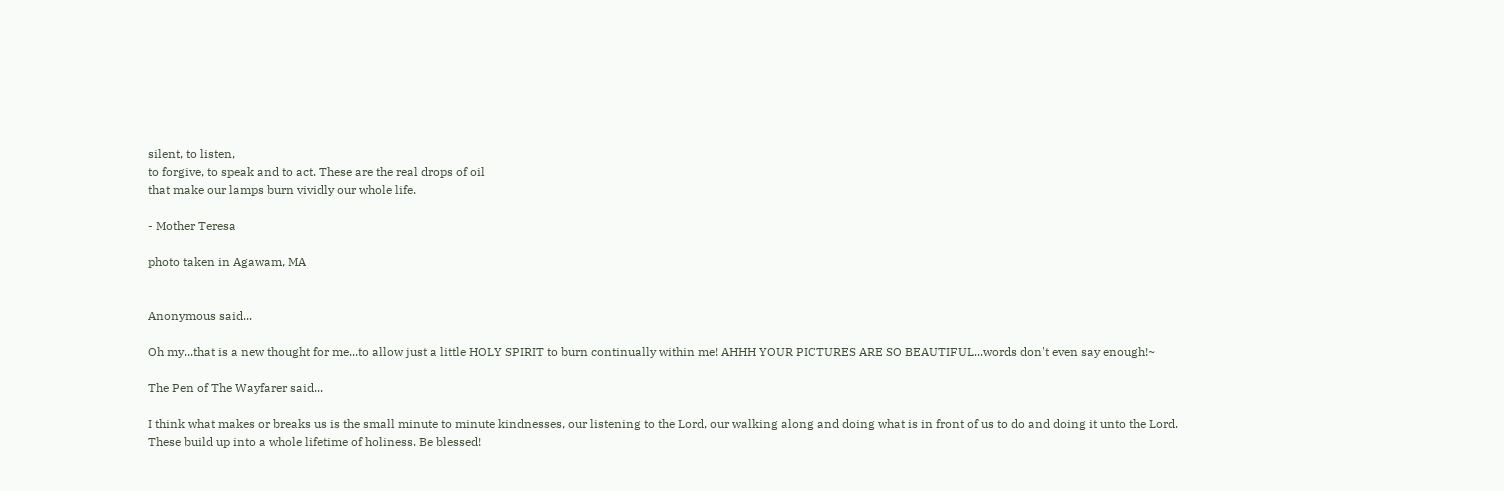silent, to listen,
to forgive, to speak and to act. These are the real drops of oil
that make our lamps burn vividly our whole life.

- Mother Teresa

photo taken in Agawam, MA


Anonymous said...

Oh my...that is a new thought for me...to allow just a little HOLY SPIRIT to burn continually within me! AHHH YOUR PICTURES ARE SO BEAUTIFUL...words don't even say enough!~

The Pen of The Wayfarer said...

I think what makes or breaks us is the small minute to minute kindnesses, our listening to the Lord, our walking along and doing what is in front of us to do and doing it unto the Lord.
These build up into a whole lifetime of holiness. Be blessed!